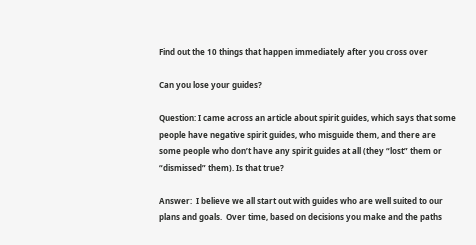Find out the 10 things that happen immediately after you cross over

Can you lose your guides?

Question: I came across an article about spirit guides, which says that some people have negative spirit guides, who misguide them, and there are some people who don’t have any spirit guides at all (they “lost” them or “dismissed” them). Is that true?

Answer:  I believe we all start out with guides who are well suited to our plans and goals.  Over time, based on decisions you make and the paths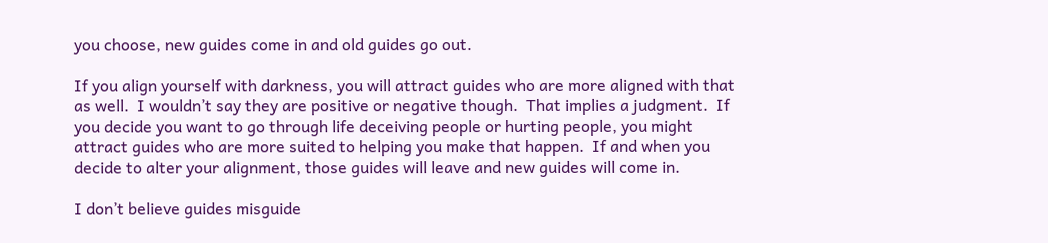you choose, new guides come in and old guides go out.

If you align yourself with darkness, you will attract guides who are more aligned with that as well.  I wouldn’t say they are positive or negative though.  That implies a judgment.  If you decide you want to go through life deceiving people or hurting people, you might attract guides who are more suited to helping you make that happen.  If and when you decide to alter your alignment, those guides will leave and new guides will come in.

I don’t believe guides misguide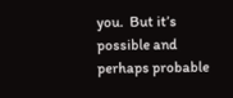you.  But it’s possible and perhaps probable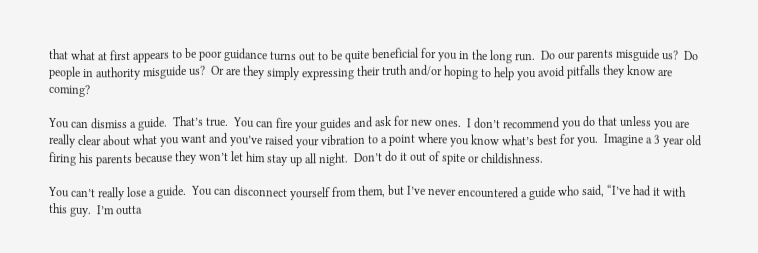that what at first appears to be poor guidance turns out to be quite beneficial for you in the long run.  Do our parents misguide us?  Do people in authority misguide us?  Or are they simply expressing their truth and/or hoping to help you avoid pitfalls they know are coming?

You can dismiss a guide.  That’s true.  You can fire your guides and ask for new ones.  I don’t recommend you do that unless you are really clear about what you want and you’ve raised your vibration to a point where you know what’s best for you.  Imagine a 3 year old firing his parents because they won’t let him stay up all night.  Don’t do it out of spite or childishness.

You can’t really lose a guide.  You can disconnect yourself from them, but I’ve never encountered a guide who said, “I’ve had it with this guy.  I’m outta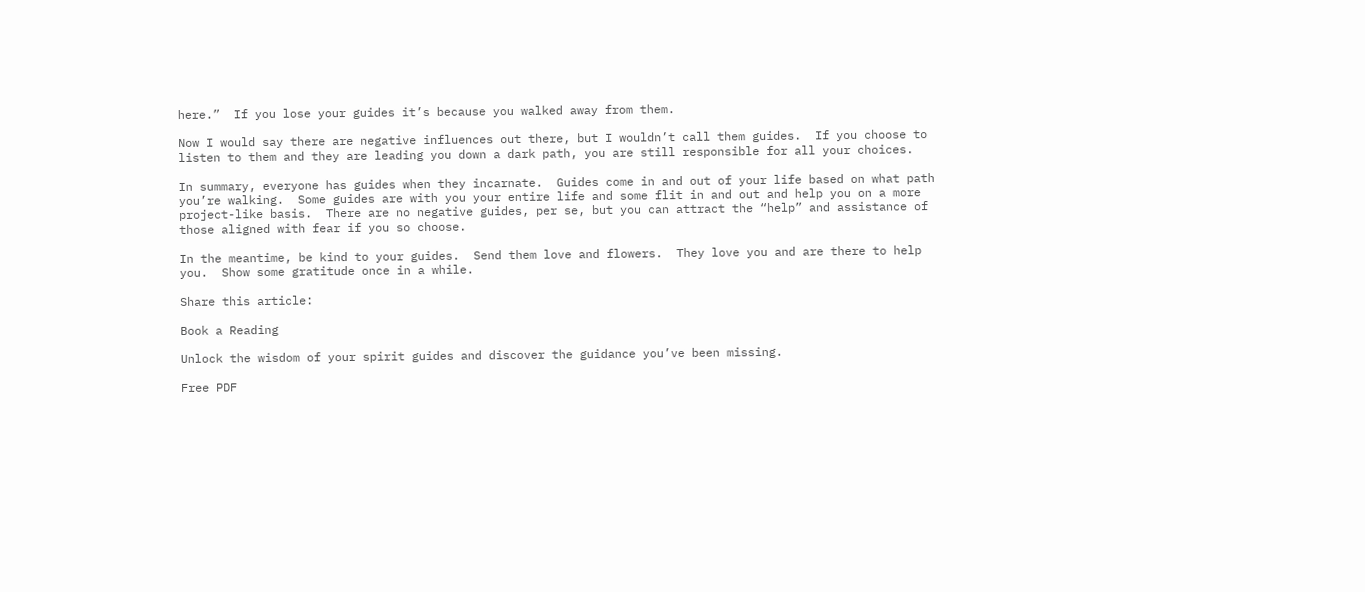here.”  If you lose your guides it’s because you walked away from them.

Now I would say there are negative influences out there, but I wouldn’t call them guides.  If you choose to listen to them and they are leading you down a dark path, you are still responsible for all your choices.

In summary, everyone has guides when they incarnate.  Guides come in and out of your life based on what path you’re walking.  Some guides are with you your entire life and some flit in and out and help you on a more project-like basis.  There are no negative guides, per se, but you can attract the “help” and assistance of those aligned with fear if you so choose.

In the meantime, be kind to your guides.  Send them love and flowers.  They love you and are there to help you.  Show some gratitude once in a while.

Share this article:

Book a Reading

Unlock the wisdom of your spirit guides and discover the guidance you’ve been missing.

Free PDF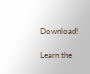Download!

Learn the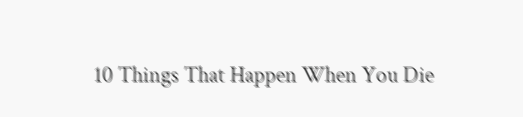10 Things That Happen When You Die